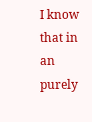I know that in an purely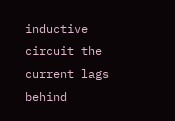inductive circuit the current lags behind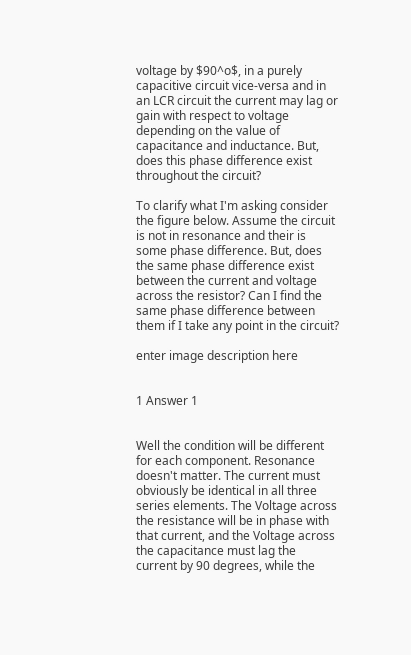voltage by $90^o$, in a purely capacitive circuit vice-versa and in an LCR circuit the current may lag or gain with respect to voltage depending on the value of capacitance and inductance. But, does this phase difference exist throughout the circuit?

To clarify what I'm asking consider the figure below. Assume the circuit is not in resonance and their is some phase difference. But, does the same phase difference exist between the current and voltage across the resistor? Can I find the same phase difference between them if I take any point in the circuit?

enter image description here


1 Answer 1


Well the condition will be different for each component. Resonance doesn't matter. The current must obviously be identical in all three series elements. The Voltage across the resistance will be in phase with that current, and the Voltage across the capacitance must lag the current by 90 degrees, while the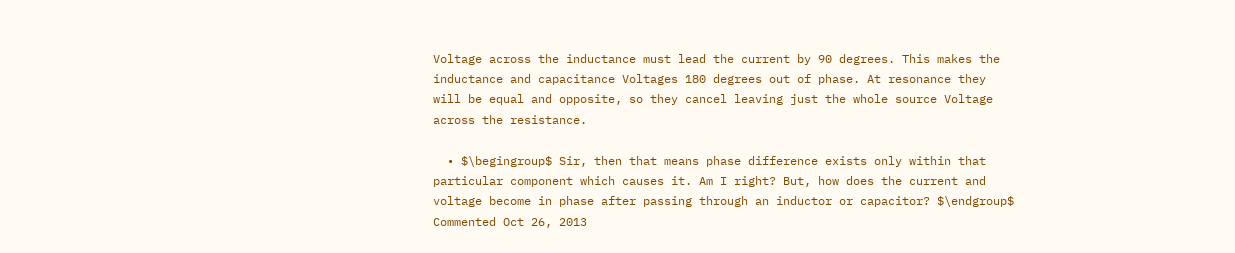Voltage across the inductance must lead the current by 90 degrees. This makes the inductance and capacitance Voltages 180 degrees out of phase. At resonance they will be equal and opposite, so they cancel leaving just the whole source Voltage across the resistance.

  • $\begingroup$ Sir, then that means phase difference exists only within that particular component which causes it. Am I right? But, how does the current and voltage become in phase after passing through an inductor or capacitor? $\endgroup$ Commented Oct 26, 2013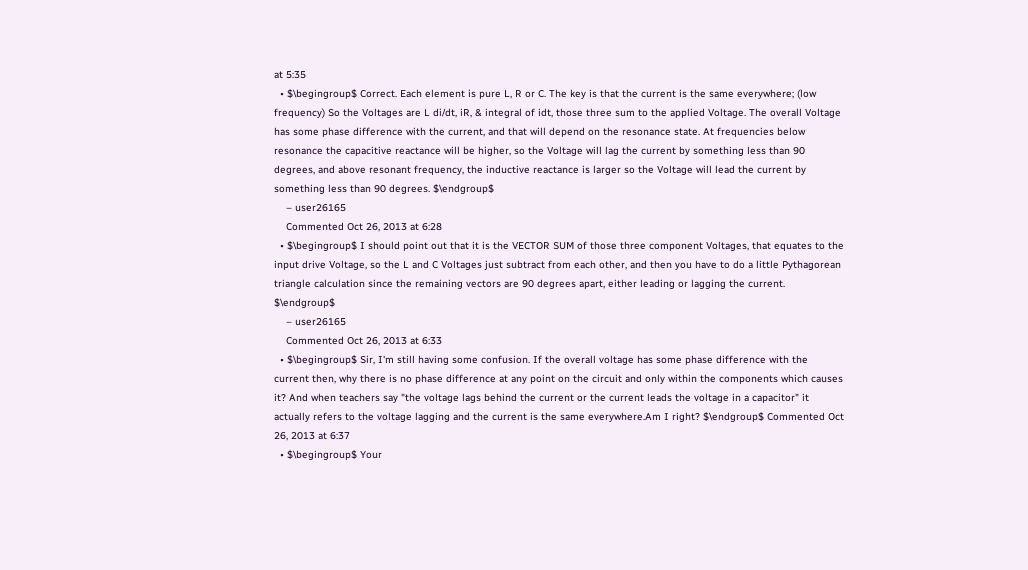at 5:35
  • $\begingroup$ Correct. Each element is pure L, R or C. The key is that the current is the same everywhere; (low frequency) So the Voltages are L di/dt, iR, & integral of idt, those three sum to the applied Voltage. The overall Voltage has some phase difference with the current, and that will depend on the resonance state. At frequencies below resonance the capacitive reactance will be higher, so the Voltage will lag the current by something less than 90 degrees, and above resonant frequency, the inductive reactance is larger so the Voltage will lead the current by something less than 90 degrees. $\endgroup$
    – user26165
    Commented Oct 26, 2013 at 6:28
  • $\begingroup$ I should point out that it is the VECTOR SUM of those three component Voltages, that equates to the input drive Voltage, so the L and C Voltages just subtract from each other, and then you have to do a little Pythagorean triangle calculation since the remaining vectors are 90 degrees apart, either leading or lagging the current. $\endgroup$
    – user26165
    Commented Oct 26, 2013 at 6:33
  • $\begingroup$ Sir, I'm still having some confusion. If the overall voltage has some phase difference with the current then, why there is no phase difference at any point on the circuit and only within the components which causes it? And when teachers say "the voltage lags behind the current or the current leads the voltage in a capacitor" it actually refers to the voltage lagging and the current is the same everywhere.Am I right? $\endgroup$ Commented Oct 26, 2013 at 6:37
  • $\begingroup$ Your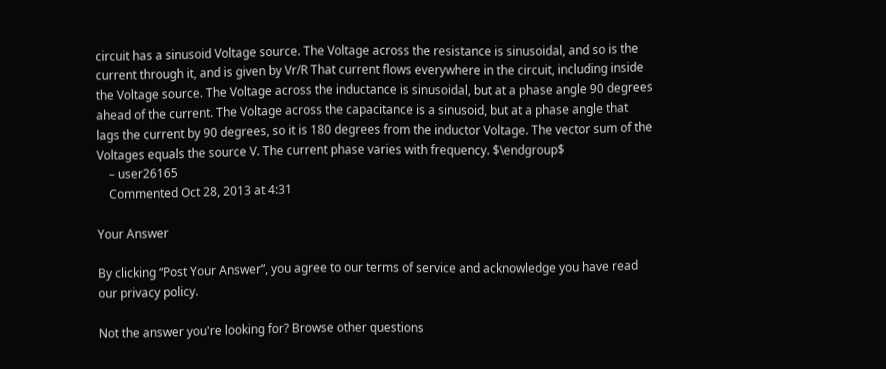circuit has a sinusoid Voltage source. The Voltage across the resistance is sinusoidal, and so is the current through it, and is given by Vr/R That current flows everywhere in the circuit, including inside the Voltage source. The Voltage across the inductance is sinusoidal, but at a phase angle 90 degrees ahead of the current. The Voltage across the capacitance is a sinusoid, but at a phase angle that lags the current by 90 degrees, so it is 180 degrees from the inductor Voltage. The vector sum of the Voltages equals the source V. The current phase varies with frequency. $\endgroup$
    – user26165
    Commented Oct 28, 2013 at 4:31

Your Answer

By clicking “Post Your Answer”, you agree to our terms of service and acknowledge you have read our privacy policy.

Not the answer you're looking for? Browse other questions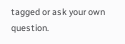tagged or ask your own question.